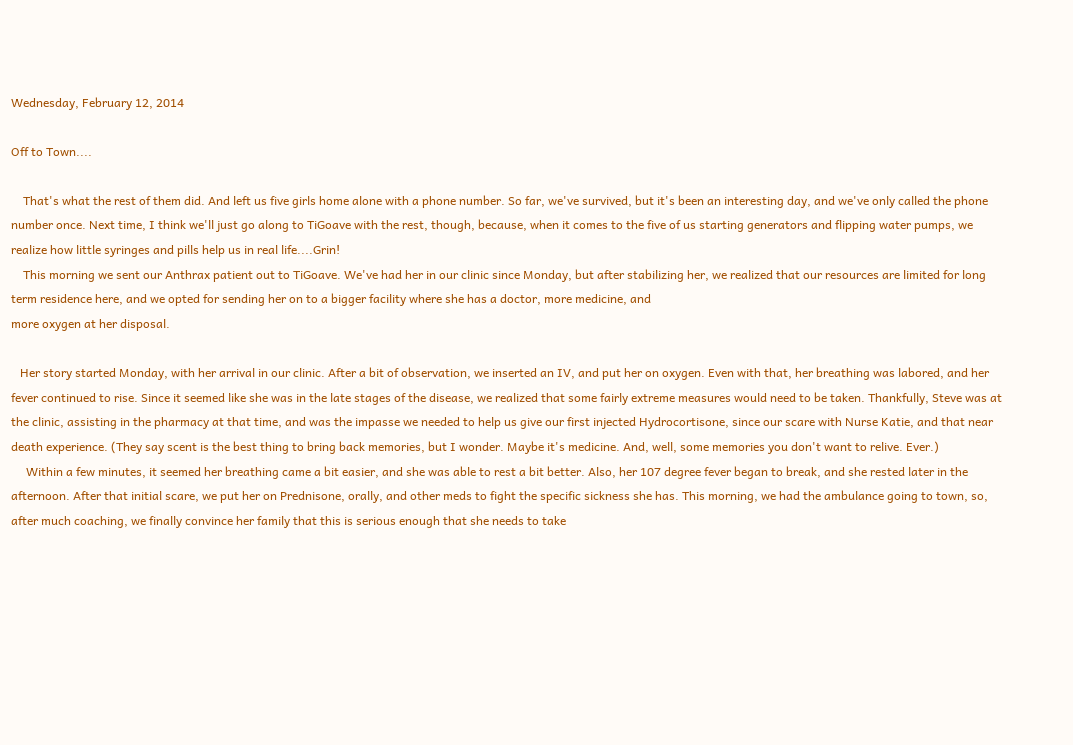Wednesday, February 12, 2014

Off to Town....

    That's what the rest of them did. And left us five girls home alone with a phone number. So far, we've survived, but it's been an interesting day, and we've only called the phone number once. Next time, I think we'll just go along to TiGoave with the rest, though, because, when it comes to the five of us starting generators and flipping water pumps, we realize how little syringes and pills help us in real life....Grin!
    This morning we sent our Anthrax patient out to TiGoave. We've had her in our clinic since Monday, but after stabilizing her, we realized that our resources are limited for long term residence here, and we opted for sending her on to a bigger facility where she has a doctor, more medicine, and
more oxygen at her disposal.

   Her story started Monday, with her arrival in our clinic. After a bit of observation, we inserted an IV, and put her on oxygen. Even with that, her breathing was labored, and her fever continued to rise. Since it seemed like she was in the late stages of the disease, we realized that some fairly extreme measures would need to be taken. Thankfully, Steve was at the clinic, assisting in the pharmacy at that time, and was the impasse we needed to help us give our first injected Hydrocortisone, since our scare with Nurse Katie, and that near death experience. (They say scent is the best thing to bring back memories, but I wonder. Maybe it's medicine. And, well, some memories you don't want to relive. Ever.)
     Within a few minutes, it seemed her breathing came a bit easier, and she was able to rest a bit better. Also, her 107 degree fever began to break, and she rested later in the afternoon. After that initial scare, we put her on Prednisone, orally, and other meds to fight the specific sickness she has. This morning, we had the ambulance going to town, so, after much coaching, we finally convince her family that this is serious enough that she needs to take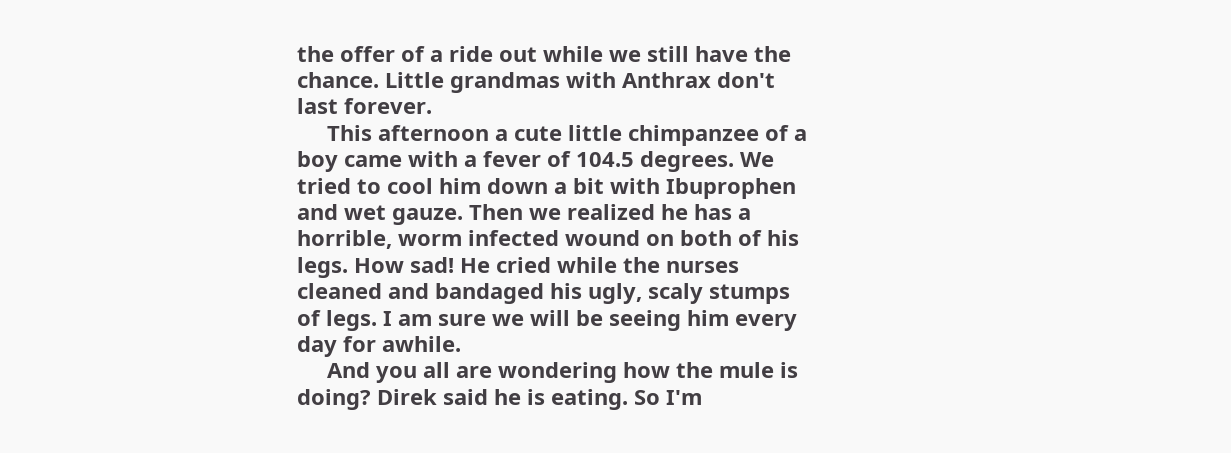the offer of a ride out while we still have the chance. Little grandmas with Anthrax don't last forever.
     This afternoon a cute little chimpanzee of a boy came with a fever of 104.5 degrees. We tried to cool him down a bit with Ibuprophen and wet gauze. Then we realized he has a horrible, worm infected wound on both of his legs. How sad! He cried while the nurses cleaned and bandaged his ugly, scaly stumps of legs. I am sure we will be seeing him every day for awhile.
     And you all are wondering how the mule is doing? Direk said he is eating. So I'm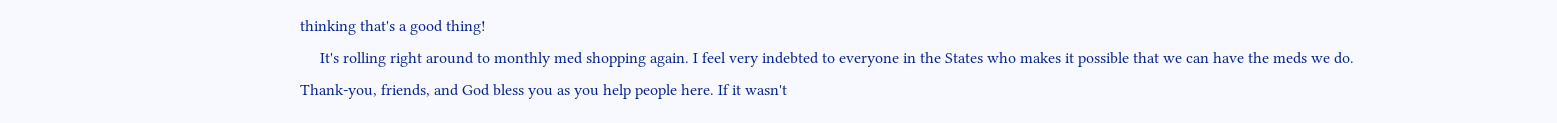thinking that's a good thing!
     It's rolling right around to monthly med shopping again. I feel very indebted to everyone in the States who makes it possible that we can have the meds we do. Thank-you, friends, and God bless you as you help people here. If it wasn't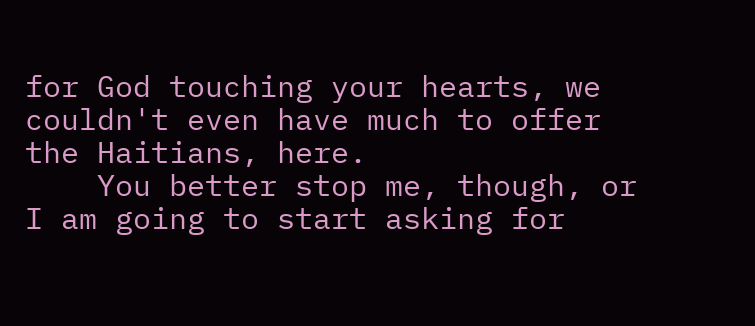for God touching your hearts, we couldn't even have much to offer the Haitians, here.
    You better stop me, though, or I am going to start asking for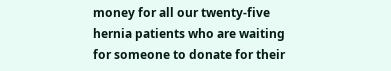money for all our twenty-five hernia patients who are waiting for someone to donate for their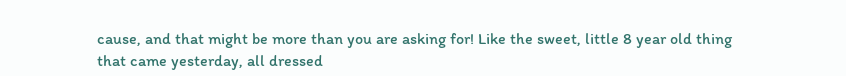cause, and that might be more than you are asking for! Like the sweet, little 8 year old thing that came yesterday, all dressed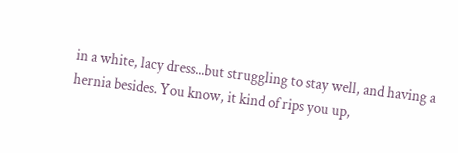in a white, lacy dress...but struggling to stay well, and having a hernia besides. You know, it kind of rips you up,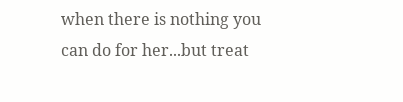when there is nothing you can do for her...but treat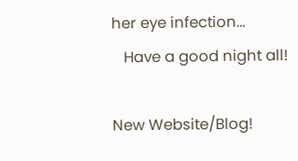her eye infection...
   Have a good night all!

New Website/Blog!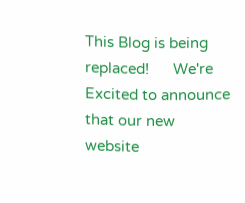This Blog is being replaced!      We're Excited to announce that our new website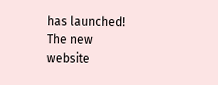has launched! The new website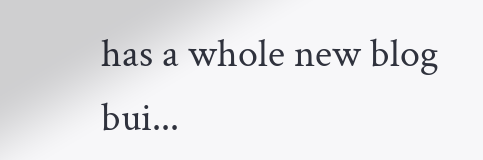has a whole new blog bui...